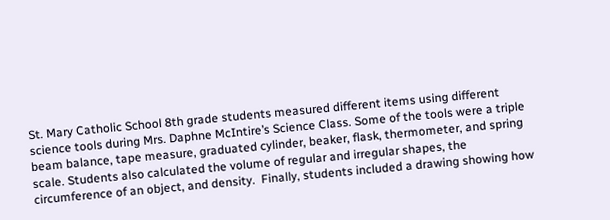St. Mary Catholic School 8th grade students measured different items using different science tools during Mrs. Daphne McIntire’s Science Class. Some of the tools were a triple beam balance, tape measure, graduated cylinder, beaker, flask, thermometer, and spring scale. Students also calculated the volume of regular and irregular shapes, the circumference of an object, and density.  Finally, students included a drawing showing how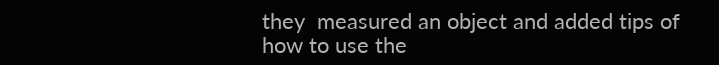they  measured an object and added tips of how to use the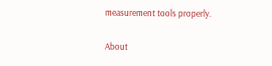measurement tools properly.

About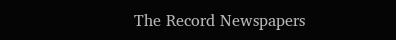The Record Newspapers